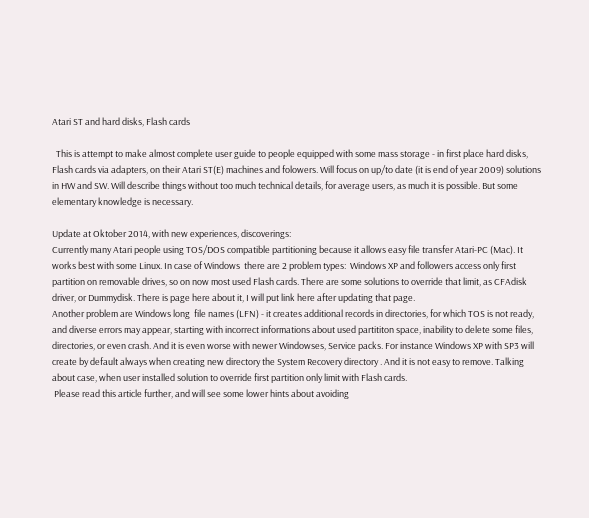Atari ST and hard disks, Flash cards

  This is attempt to make almost complete user guide to people equipped with some mass storage - in first place hard disks, Flash cards via adapters, on their Atari ST(E) machines and folowers. Will focus on up/to date (it is end of year 2009) solutions in HW and SW. Will describe things without too much technical details, for average users, as much it is possible. But some elementary knowledge is necessary.

Update at Oktober 2014, with new experiences, discoverings:
Currently many Atari people using TOS/DOS compatible partitioning because it allows easy file transfer Atari-PC (Mac). It works best with some Linux. In case of Windows  there are 2 problem types:  Windows XP and followers access only first partition on removable drives, so on now most used Flash cards. There are some solutions to override that limit, as CFAdisk driver, or Dummydisk. There is page here about it, I will put link here after updating that page.
Another problem are Windows long  file names (LFN) - it creates additional records in directories, for which TOS is not ready, and diverse errors may appear, starting with incorrect informations about used partititon space, inability to delete some files, directories, or even crash. And it is even worse with newer Windowses, Service packs. For instance Windows XP with SP3 will create by default always when creating new directory the System Recovery directory . And it is not easy to remove. Talking about case, when user installed solution to override first partition only limit with Flash cards.
 Please read this article further, and will see some lower hints about avoiding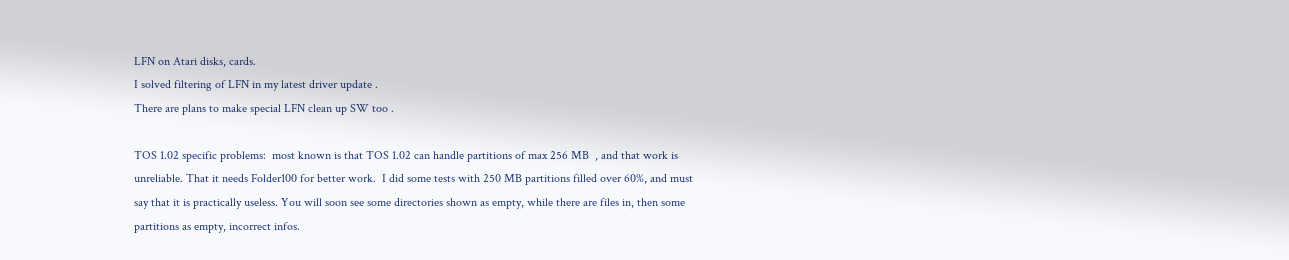LFN on Atari disks, cards.
I solved filtering of LFN in my latest driver update .
There are plans to make special LFN clean up SW too .

TOS 1.02 specific problems:  most known is that TOS 1.02 can handle partitions of max 256 MB  , and that work is unreliable. That it needs Folder100 for better work.  I did some tests with 250 MB partitions filled over 60%, and must say that it is practically useless. You will soon see some directories shown as empty, while there are files in, then some partitions as empty, incorrect infos.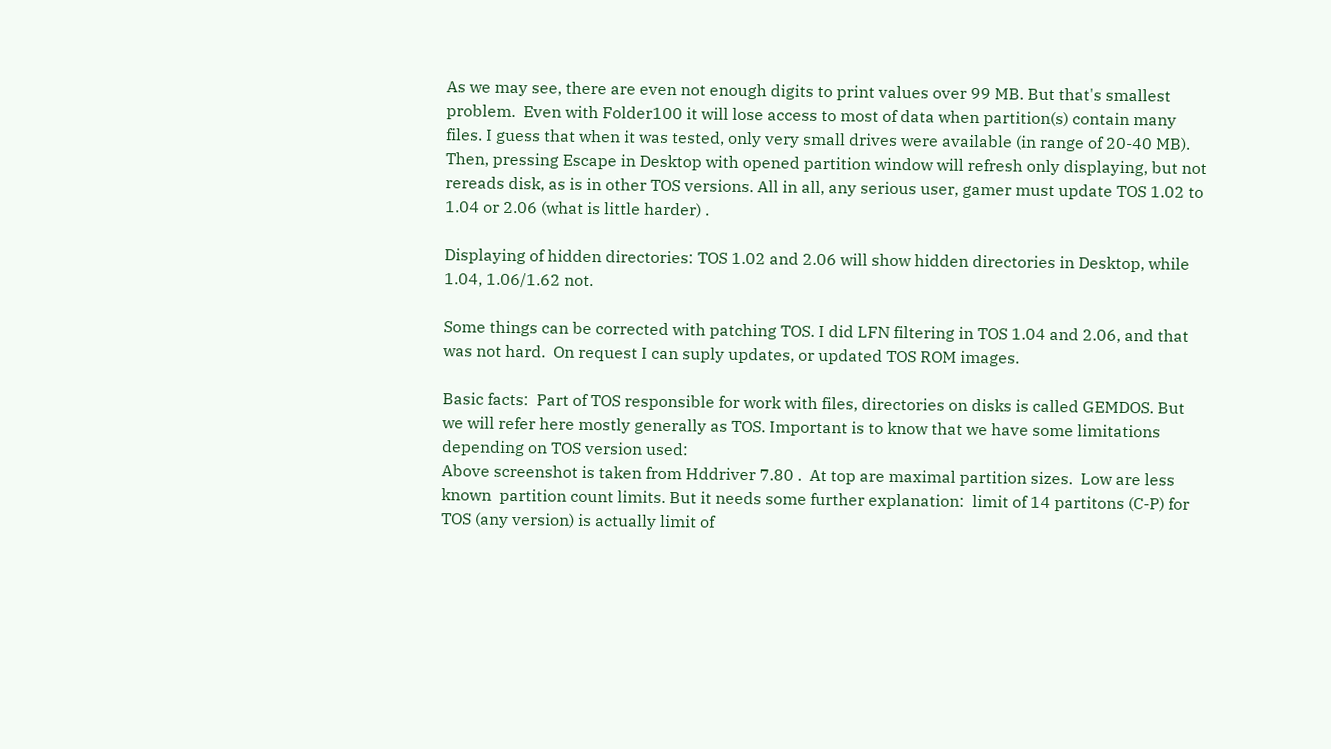As we may see, there are even not enough digits to print values over 99 MB. But that's smallest problem.  Even with Folder100 it will lose access to most of data when partition(s) contain many files. I guess that when it was tested, only very small drives were available (in range of 20-40 MB).  Then, pressing Escape in Desktop with opened partition window will refresh only displaying, but not rereads disk, as is in other TOS versions. All in all, any serious user, gamer must update TOS 1.02 to 1.04 or 2.06 (what is little harder) .

Displaying of hidden directories: TOS 1.02 and 2.06 will show hidden directories in Desktop, while 1.04, 1.06/1.62 not.

Some things can be corrected with patching TOS. I did LFN filtering in TOS 1.04 and 2.06, and that was not hard.  On request I can suply updates, or updated TOS ROM images.

Basic facts:  Part of TOS responsible for work with files, directories on disks is called GEMDOS. But we will refer here mostly generally as TOS. Important is to know that we have some limitations depending on TOS version used:
Above screenshot is taken from Hddriver 7.80 .  At top are maximal partition sizes.  Low are less known  partition count limits. But it needs some further explanation:  limit of 14 partitons (C-P) for TOS (any version) is actually limit of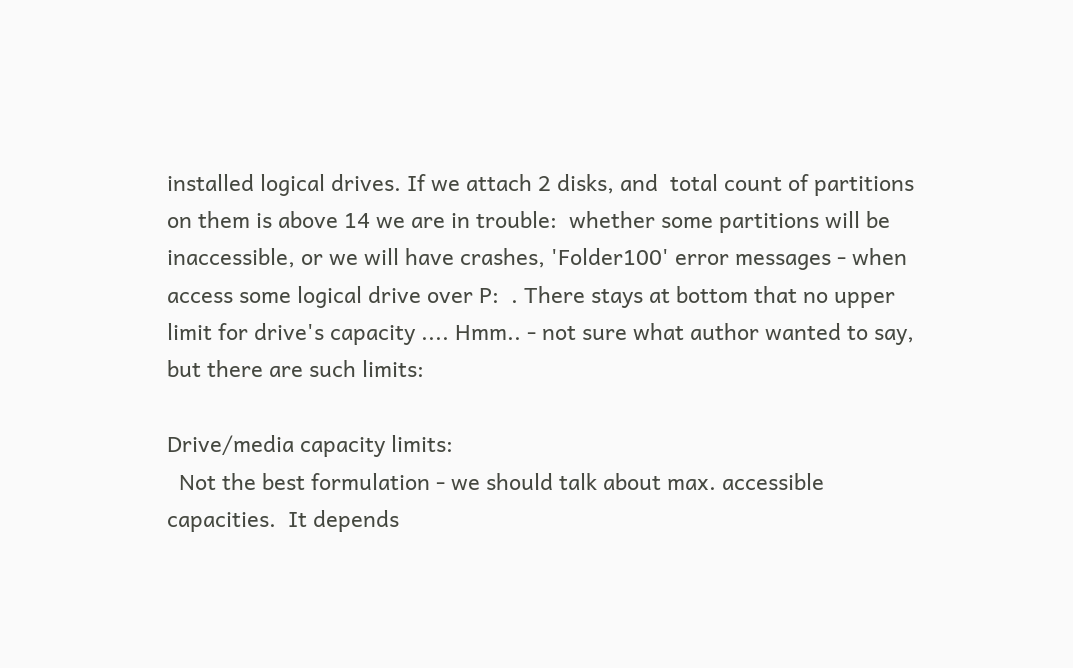installed logical drives. If we attach 2 disks, and  total count of partitions on them is above 14 we are in trouble:  whether some partitions will be inaccessible, or we will have crashes, 'Folder100' error messages - when access some logical drive over P:  . There stays at bottom that no upper limit for drive's capacity .... Hmm.. - not sure what author wanted to say, but there are such limits:

Drive/media capacity limits:
  Not the best formulation - we should talk about max. accessible capacities.  It depends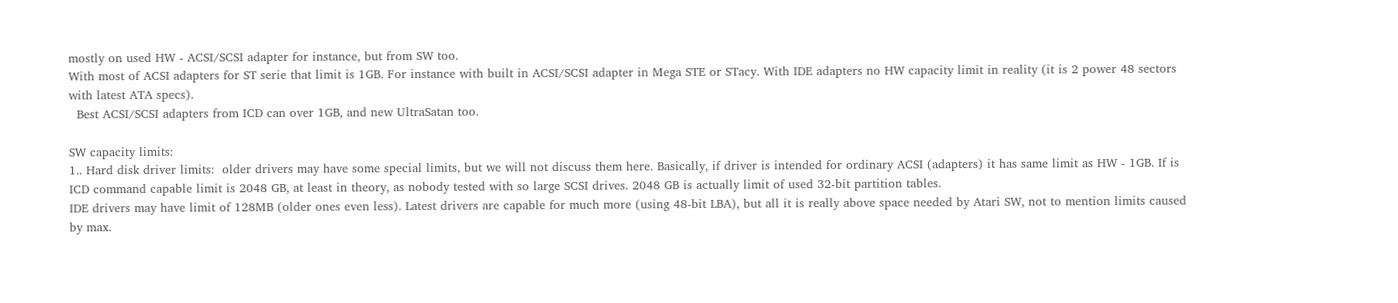mostly on used HW - ACSI/SCSI adapter for instance, but from SW too.
With most of ACSI adapters for ST serie that limit is 1GB. For instance with built in ACSI/SCSI adapter in Mega STE or STacy. With IDE adapters no HW capacity limit in reality (it is 2 power 48 sectors with latest ATA specs).
  Best ACSI/SCSI adapters from ICD can over 1GB, and new UltraSatan too.

SW capacity limits:
1.. Hard disk driver limits:  older drivers may have some special limits, but we will not discuss them here. Basically, if driver is intended for ordinary ACSI (adapters) it has same limit as HW - 1GB. If is ICD command capable limit is 2048 GB, at least in theory, as nobody tested with so large SCSI drives. 2048 GB is actually limit of used 32-bit partition tables.
IDE drivers may have limit of 128MB (older ones even less). Latest drivers are capable for much more (using 48-bit LBA), but all it is really above space needed by Atari SW, not to mention limits caused by max.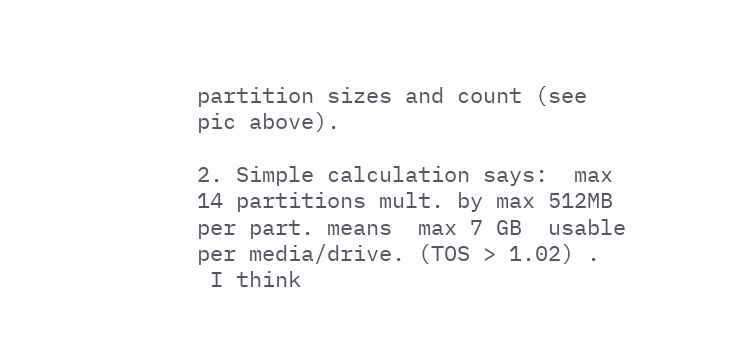partition sizes and count (see pic above).

2. Simple calculation says:  max 14 partitions mult. by max 512MB per part. means  max 7 GB  usable per media/drive. (TOS > 1.02) .
 I think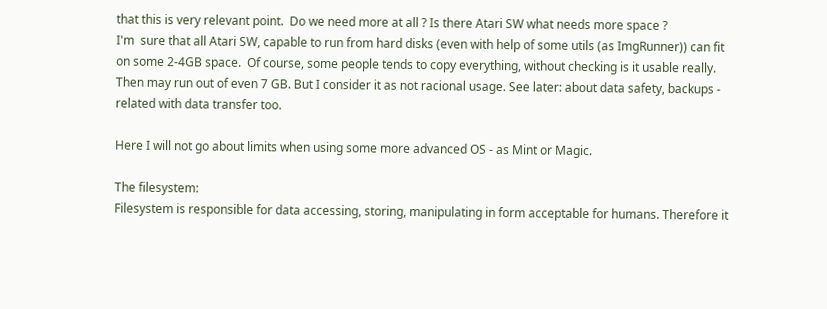that this is very relevant point.  Do we need more at all ? Is there Atari SW what needs more space ?
I'm  sure that all Atari SW, capable to run from hard disks (even with help of some utils (as ImgRunner)) can fit on some 2-4GB space.  Of course, some people tends to copy everything, without checking is it usable really. Then may run out of even 7 GB. But I consider it as not racional usage. See later: about data safety, backups - related with data transfer too.

Here I will not go about limits when using some more advanced OS - as Mint or Magic.

The filesystem:
Filesystem is responsible for data accessing, storing, manipulating in form acceptable for humans. Therefore it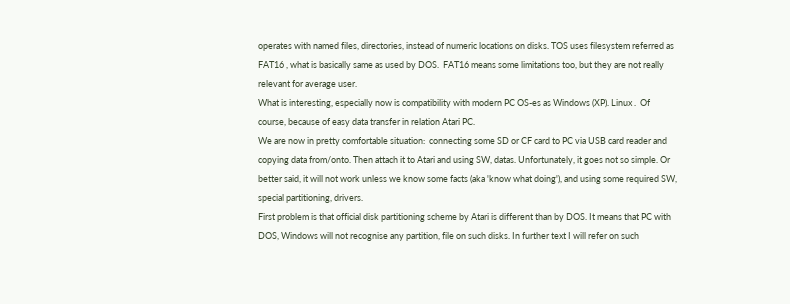operates with named files, directories, instead of numeric locations on disks. TOS uses filesystem referred as FAT16 , what is basically same as used by DOS.  FAT16 means some limitations too, but they are not really relevant for average user.
What is interesting, especially now is compatibility with modern PC OS-es as Windows (XP). Linux .  Of course, because of easy data transfer in relation Atari PC.
We are now in pretty comfortable situation:  connecting some SD or CF card to PC via USB card reader and copying data from/onto. Then attach it to Atari and using SW, datas. Unfortunately, it goes not so simple. Or better said, it will not work unless we know some facts (aka 'know what doing'), and using some required SW, special partitioning, drivers.
First problem is that official disk partitioning scheme by Atari is different than by DOS. It means that PC with DOS, Windows will not recognise any partition, file on such disks. In further text I will refer on such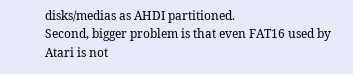disks/medias as AHDI partitioned.
Second, bigger problem is that even FAT16 used by Atari is not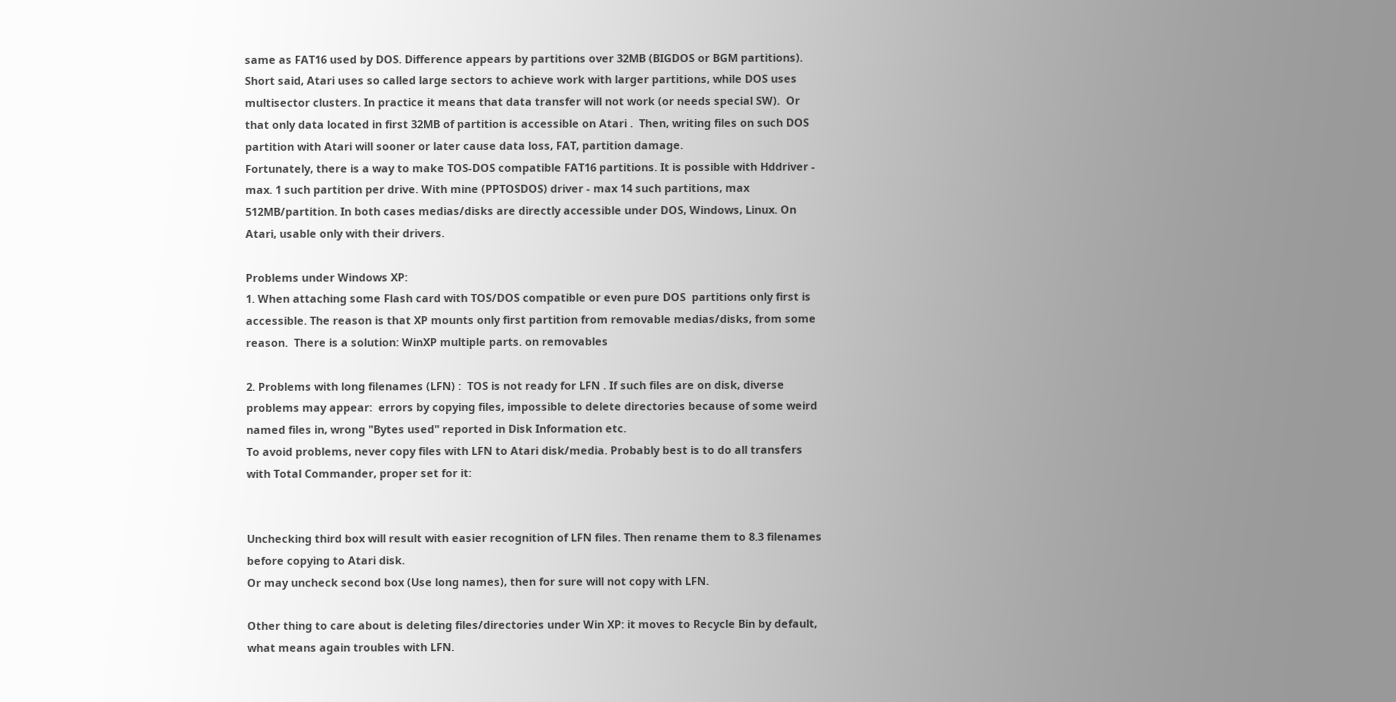same as FAT16 used by DOS. Difference appears by partitions over 32MB (BIGDOS or BGM partitions). Short said, Atari uses so called large sectors to achieve work with larger partitions, while DOS uses multisector clusters. In practice it means that data transfer will not work (or needs special SW).  Or that only data located in first 32MB of partition is accessible on Atari .  Then, writing files on such DOS partition with Atari will sooner or later cause data loss, FAT, partition damage.
Fortunately, there is a way to make TOS-DOS compatible FAT16 partitions. It is possible with Hddriver - max. 1 such partition per drive. With mine (PPTOSDOS) driver - max 14 such partitions, max 512MB/partition. In both cases medias/disks are directly accessible under DOS, Windows, Linux. On Atari, usable only with their drivers.

Problems under Windows XP:
1. When attaching some Flash card with TOS/DOS compatible or even pure DOS  partitions only first is accessible. The reason is that XP mounts only first partition from removable medias/disks, from some reason.  There is a solution: WinXP multiple parts. on removables

2. Problems with long filenames (LFN) :  TOS is not ready for LFN . If such files are on disk, diverse problems may appear:  errors by copying files, impossible to delete directories because of some weird named files in, wrong "Bytes used" reported in Disk Information etc.
To avoid problems, never copy files with LFN to Atari disk/media. Probably best is to do all transfers with Total Commander, proper set for it:


Unchecking third box will result with easier recognition of LFN files. Then rename them to 8.3 filenames before copying to Atari disk.
Or may uncheck second box (Use long names), then for sure will not copy with LFN.

Other thing to care about is deleting files/directories under Win XP: it moves to Recycle Bin by default, what means again troubles with LFN.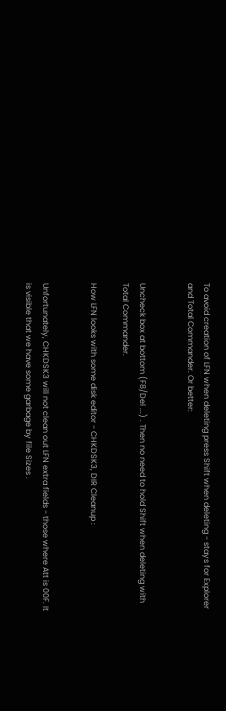To avoid creation of LFN when deleting press Shift when deleting - stays for Explorer and Total Commander. Or better:


Uncheck box at bottom (F8/Del ...) . Then no need to hold Shift when deleting with Total Commander.

How LFN looks with some disk editor - CHKDSK3, DIR Cleanup :


Unfortunately, CHKDSK3 will not clean out LFN extra fields - those where Att is 00F. It is visible that we have some garbage by file Sizes .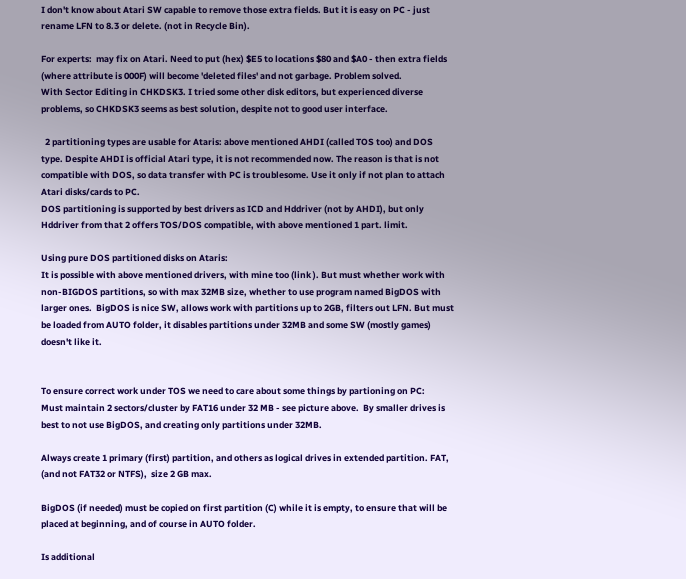I don't know about Atari SW capable to remove those extra fields. But it is easy on PC - just rename LFN to 8.3 or delete. (not in Recycle Bin).

For experts:  may fix on Atari. Need to put (hex) $E5 to locations $80 and $A0 - then extra fields (where attribute is 000F) will become 'deleted files' and not garbage. Problem solved.
With Sector Editing in CHKDSK3. I tried some other disk editors, but experienced diverse problems, so CHKDSK3 seems as best solution, despite not to good user interface.

  2 partitioning types are usable for Ataris: above mentioned AHDI (called TOS too) and DOS type. Despite AHDI is official Atari type, it is not recommended now. The reason is that is not compatible with DOS, so data transfer with PC is troublesome. Use it only if not plan to attach Atari disks/cards to PC.
DOS partitioning is supported by best drivers as ICD and Hddriver (not by AHDI), but only Hddriver from that 2 offers TOS/DOS compatible, with above mentioned 1 part. limit.

Using pure DOS partitioned disks on Ataris:
It is possible with above mentioned drivers, with mine too (link ). But must whether work with non-BIGDOS partitions, so with max 32MB size, whether to use program named BigDOS with larger ones.  BigDOS is nice SW, allows work with partitions up to 2GB, filters out LFN. But must be loaded from AUTO folder, it disables partitions under 32MB and some SW (mostly games) doesn't like it.


To ensure correct work under TOS we need to care about some things by partioning on PC:
Must maintain 2 sectors/cluster by FAT16 under 32 MB - see picture above.  By smaller drives is best to not use BigDOS, and creating only partitions under 32MB.

Always create 1 primary (first) partition, and others as logical drives in extended partition. FAT, (and not FAT32 or NTFS),  size 2 GB max.

BigDOS (if needed) must be copied on first partition (C) while it is empty, to ensure that will be placed at beginning, and of course in AUTO folder.

Is additional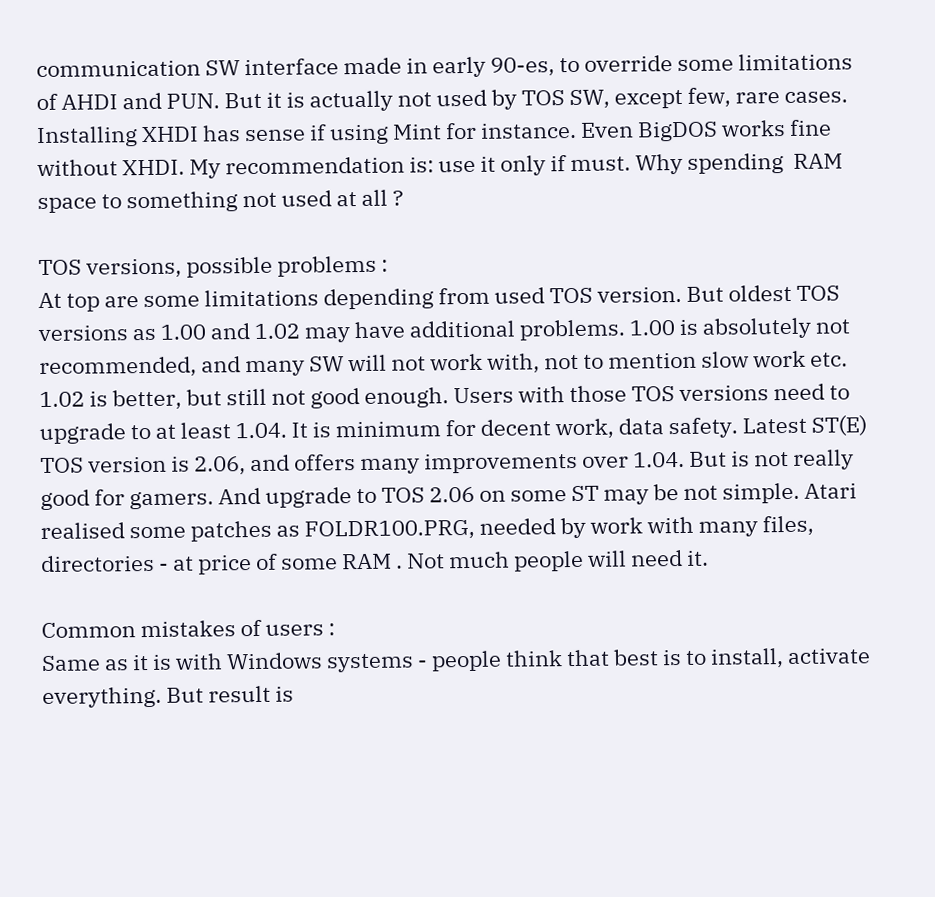communication SW interface made in early 90-es, to override some limitations of AHDI and PUN. But it is actually not used by TOS SW, except few, rare cases. Installing XHDI has sense if using Mint for instance. Even BigDOS works fine without XHDI. My recommendation is: use it only if must. Why spending  RAM space to something not used at all ?

TOS versions, possible problems :
At top are some limitations depending from used TOS version. But oldest TOS versions as 1.00 and 1.02 may have additional problems. 1.00 is absolutely not recommended, and many SW will not work with, not to mention slow work etc. 1.02 is better, but still not good enough. Users with those TOS versions need to upgrade to at least 1.04. It is minimum for decent work, data safety. Latest ST(E) TOS version is 2.06, and offers many improvements over 1.04. But is not really good for gamers. And upgrade to TOS 2.06 on some ST may be not simple. Atari realised some patches as FOLDR100.PRG, needed by work with many files, directories - at price of some RAM . Not much people will need it.

Common mistakes of users :
Same as it is with Windows systems - people think that best is to install, activate everything. But result is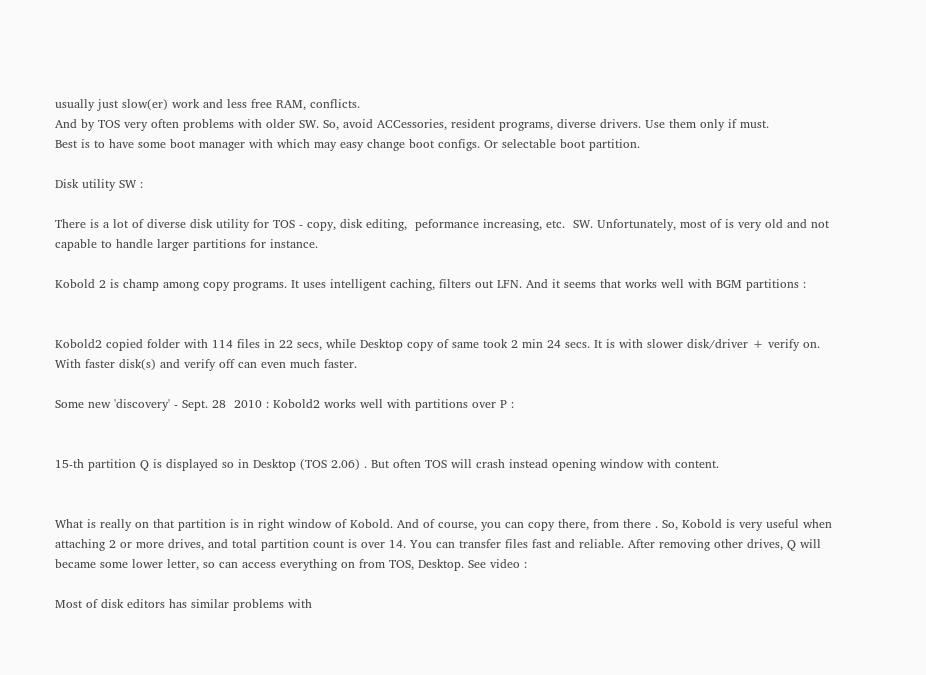usually just slow(er) work and less free RAM, conflicts.
And by TOS very often problems with older SW. So, avoid ACCessories, resident programs, diverse drivers. Use them only if must.
Best is to have some boot manager with which may easy change boot configs. Or selectable boot partition.

Disk utility SW :

There is a lot of diverse disk utility for TOS - copy, disk editing,  peformance increasing, etc.  SW. Unfortunately, most of is very old and not capable to handle larger partitions for instance.

Kobold 2 is champ among copy programs. It uses intelligent caching, filters out LFN. And it seems that works well with BGM partitions :


Kobold2 copied folder with 114 files in 22 secs, while Desktop copy of same took 2 min 24 secs. It is with slower disk/driver + verify on. With faster disk(s) and verify off can even much faster.

Some new 'discovery' - Sept. 28  2010 : Kobold2 works well with partitions over P :


15-th partition Q is displayed so in Desktop (TOS 2.06) . But often TOS will crash instead opening window with content.


What is really on that partition is in right window of Kobold. And of course, you can copy there, from there . So, Kobold is very useful when attaching 2 or more drives, and total partition count is over 14. You can transfer files fast and reliable. After removing other drives, Q will became some lower letter, so can access everything on from TOS, Desktop. See video :

Most of disk editors has similar problems with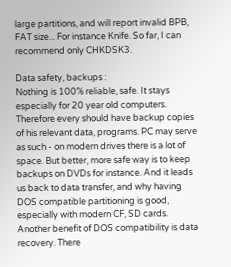large partitions, and will report invalid BPB, FAT size... For instance Knife. So far, I can recommend only CHKDSK3.

Data safety, backups :
Nothing is 100% reliable, safe. It stays especially for 20 year old computers. Therefore every should have backup copies of his relevant data, programs. PC may serve as such - on modern drives there is a lot of space. But better, more safe way is to keep backups on DVDs for instance. And it leads us back to data transfer, and why having DOS compatible partitioning is good, especially with modern CF, SD cards. Another benefit of DOS compatibility is data recovery. There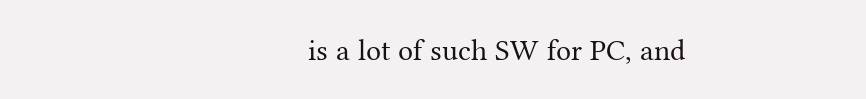is a lot of such SW for PC, and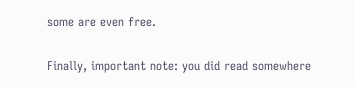some are even free.

Finally, important note: you did read somewhere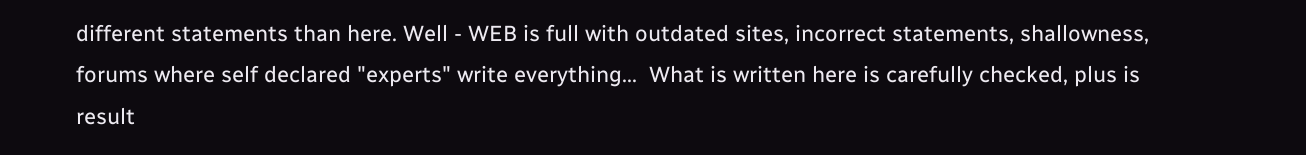different statements than here. Well - WEB is full with outdated sites, incorrect statements, shallowness,  forums where self declared "experts" write everything...  What is written here is carefully checked, plus is result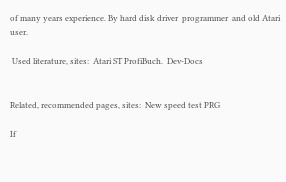of many years experience. By hard disk driver  programmer  and old Atari user.

 Used literature, sites:  Atari ST ProfiBuch.  Dev-Docs


Related, recommended pages, sites:  New speed test PRG

If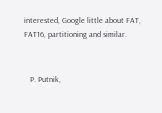interested, Google little about FAT, FAT16, partitioning and similar.


   P. Putnik,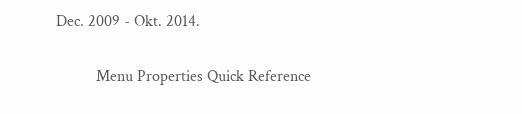Dec. 2009 - Okt. 2014.

          Menu Properties Quick Reference